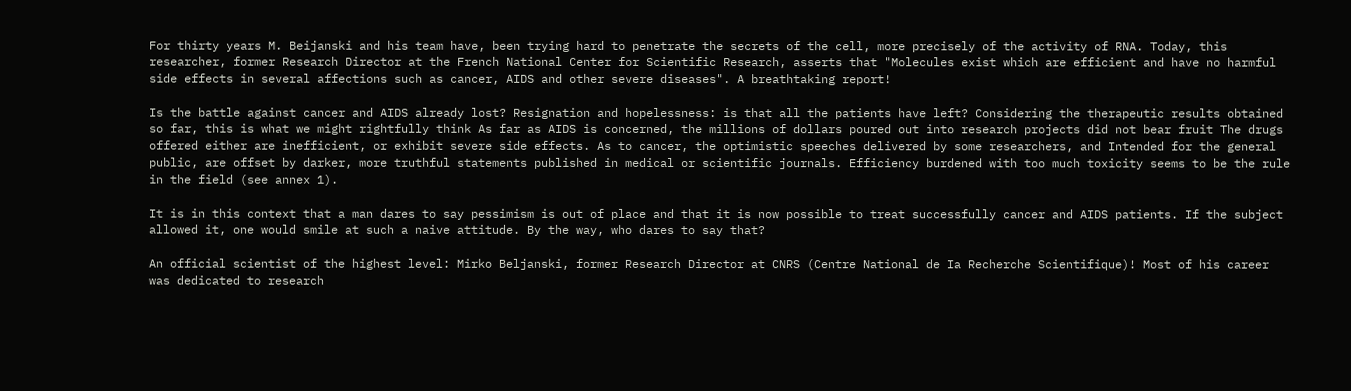For thirty years M. Beijanski and his team have, been trying hard to penetrate the secrets of the cell, more precisely of the activity of RNA. Today, this researcher, former Research Director at the French National Center for Scientific Research, asserts that "Molecules exist which are efficient and have no harmful side effects in several affections such as cancer, AIDS and other severe diseases". A breathtaking report!

Is the battle against cancer and AIDS already lost? Resignation and hopelessness: is that all the patients have left? Considering the therapeutic results obtained so far, this is what we might rightfully think As far as AIDS is concerned, the millions of dollars poured out into research projects did not bear fruit The drugs offered either are inefficient, or exhibit severe side effects. As to cancer, the optimistic speeches delivered by some researchers, and Intended for the general public, are offset by darker, more truthful statements published in medical or scientific journals. Efficiency burdened with too much toxicity seems to be the rule in the field (see annex 1).

It is in this context that a man dares to say pessimism is out of place and that it is now possible to treat successfully cancer and AIDS patients. If the subject allowed it, one would smile at such a naive attitude. By the way, who dares to say that?

An official scientist of the highest level: Mirko Beljanski, former Research Director at CNRS (Centre National de Ia Recherche Scientifique)! Most of his career was dedicated to research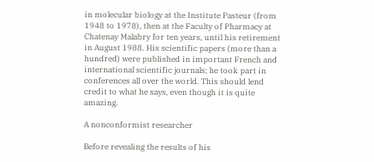in molecular biology at the Institute Pasteur (from 1948 to 1978), then at the Faculty of Pharmacy at Chatenay Malabry for ten years, until his retirement in August 1988. His scientific papers (more than a hundred) were published in important French and international scientific journals; he took part in conferences all over the world. This should lend credit to what he says, even though it is quite amazing.

A nonconformist researcher

Before revealing the results of his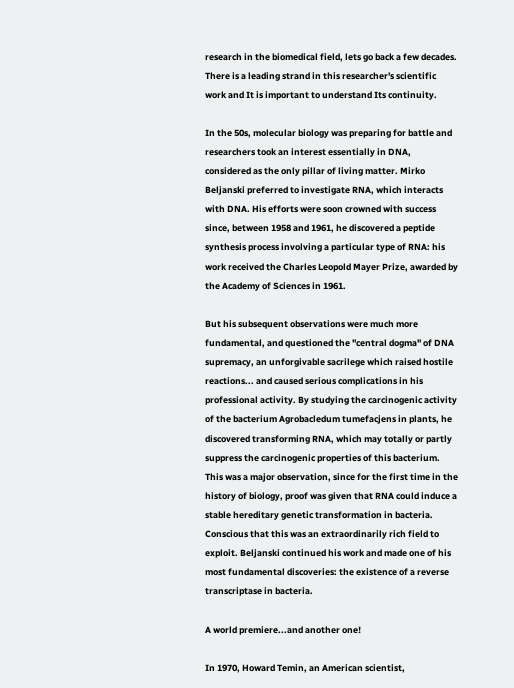research in the biomedical field, lets go back a few decades. There is a leading strand in this researcher's scientific work and It is important to understand Its continuity.

In the 50s, molecular biology was preparing for battle and researchers took an interest essentially in DNA, considered as the only pillar of living matter. Mirko Beljanski preferred to investigate RNA, which interacts with DNA. His efforts were soon crowned with success since, between 1958 and 1961, he discovered a peptide synthesis process involving a particular type of RNA: his work received the Charles Leopold Mayer Prize, awarded by the Academy of Sciences in 1961.

But his subsequent observations were much more fundamental, and questioned the "central dogma" of DNA supremacy, an unforgivable sacrilege which raised hostile reactions... and caused serious complications in his professional activity. By studying the carcinogenic activity of the bacterium Agrobacledum tumefacjens in plants, he discovered transforming RNA, which may totally or partly suppress the carcinogenic properties of this bacterium. This was a major observation, since for the first time in the history of biology, proof was given that RNA could induce a stable hereditary genetic transformation in bacteria. Conscious that this was an extraordinarily rich field to exploit. Beljanski continued his work and made one of his most fundamental discoveries: the existence of a reverse transcriptase in bacteria.

A world premiere...and another one!

In 1970, Howard Temin, an American scientist,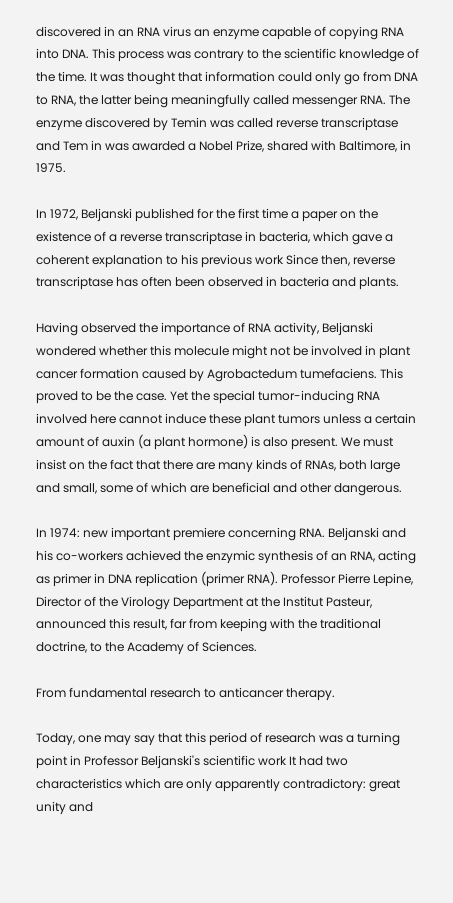discovered in an RNA virus an enzyme capable of copying RNA into DNA. This process was contrary to the scientific knowledge of the time. It was thought that information could only go from DNA to RNA, the latter being meaningfully called messenger RNA. The enzyme discovered by Temin was called reverse transcriptase and Tem in was awarded a Nobel Prize, shared with Baltimore, in 1975.

In 1972, Beljanski published for the first time a paper on the existence of a reverse transcriptase in bacteria, which gave a coherent explanation to his previous work Since then, reverse transcriptase has often been observed in bacteria and plants.

Having observed the importance of RNA activity, Beljanski wondered whether this molecule might not be involved in plant cancer formation caused by Agrobactedum tumefaciens. This proved to be the case. Yet the special tumor-inducing RNA involved here cannot induce these plant tumors unless a certain amount of auxin (a plant hormone) is also present. We must insist on the fact that there are many kinds of RNAs, both large and small, some of which are beneficial and other dangerous.

In 1974: new important premiere concerning RNA. Beljanski and his co-workers achieved the enzymic synthesis of an RNA, acting as primer in DNA replication (primer RNA). Professor Pierre Lepine, Director of the Virology Department at the Institut Pasteur, announced this result, far from keeping with the traditional doctrine, to the Academy of Sciences.

From fundamental research to anticancer therapy.

Today, one may say that this period of research was a turning point in Professor Beljanski's scientific work It had two characteristics which are only apparently contradictory: great unity and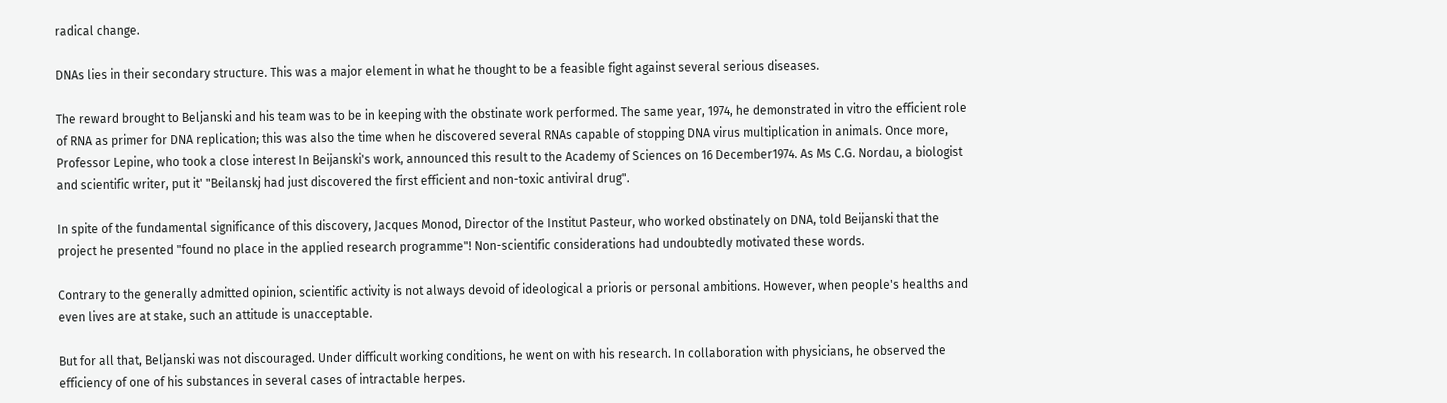radical change.

DNAs lies in their secondary structure. This was a major element in what he thought to be a feasible fight against several serious diseases.

The reward brought to Beljanski and his team was to be in keeping with the obstinate work performed. The same year, 1974, he demonstrated in vitro the efficient role of RNA as primer for DNA replication; this was also the time when he discovered several RNAs capable of stopping DNA virus multiplication in animals. Once more, Professor Lepine, who took a close interest In Beijanski's work, announced this result to the Academy of Sciences on 16 December1974. As Ms C.G. Nordau, a biologist and scientific writer, put it' "Beilanskj had just discovered the first efficient and non-toxic antiviral drug".

In spite of the fundamental significance of this discovery, Jacques Monod, Director of the Institut Pasteur, who worked obstinately on DNA, told Beijanski that the project he presented "found no place in the applied research programme"! Non-scientific considerations had undoubtedly motivated these words.

Contrary to the generally admitted opinion, scientific activity is not always devoid of ideological a prioris or personal ambitions. However, when people's healths and even lives are at stake, such an attitude is unacceptable.

But for all that, Beljanski was not discouraged. Under difficult working conditions, he went on with his research. In collaboration with physicians, he observed the efficiency of one of his substances in several cases of intractable herpes.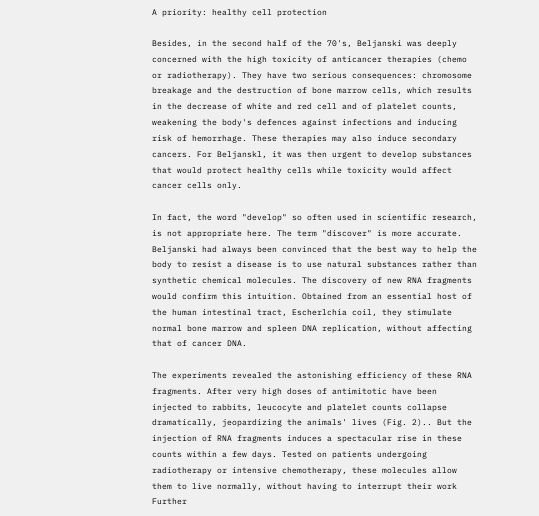A priority: healthy cell protection

Besides, in the second half of the 70's, Beljanski was deeply concerned with the high toxicity of anticancer therapies (chemo or radiotherapy). They have two serious consequences: chromosome breakage and the destruction of bone marrow cells, which results in the decrease of white and red cell and of platelet counts, weakening the body's defences against infections and inducing risk of hemorrhage. These therapies may also induce secondary cancers. For Beljanskl, it was then urgent to develop substances that would protect healthy cells while toxicity would affect cancer cells only.

In fact, the word "develop" so often used in scientific research, is not appropriate here. The term "discover" is more accurate. Beljanski had always been convinced that the best way to help the body to resist a disease is to use natural substances rather than synthetic chemical molecules. The discovery of new RNA fragments would confirm this intuition. Obtained from an essential host of the human intestinal tract, Escherlchia coil, they stimulate normal bone marrow and spleen DNA replication, without affecting that of cancer DNA.

The experiments revealed the astonishing efficiency of these RNA fragments. After very high doses of antimitotic have been injected to rabbits, leucocyte and platelet counts collapse dramatically, jeopardizing the animals' lives (Fig. 2).. But the injection of RNA fragments induces a spectacular rise in these counts within a few days. Tested on patients undergoing radiotherapy or intensive chemotherapy, these molecules allow them to live normally, without having to interrupt their work Further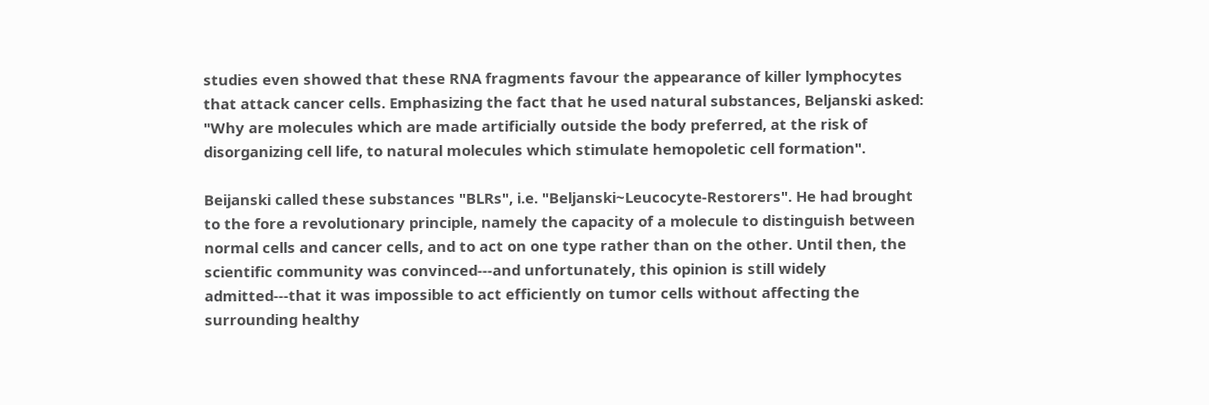studies even showed that these RNA fragments favour the appearance of killer lymphocytes that attack cancer cells. Emphasizing the fact that he used natural substances, Beljanski asked: "Why are molecules which are made artificially outside the body preferred, at the risk of disorganizing cell life, to natural molecules which stimulate hemopoletic cell formation".

Beijanski called these substances "BLRs", i.e. "Beljanski~Leucocyte-Restorers". He had brought to the fore a revolutionary principle, namely the capacity of a molecule to distinguish between normal cells and cancer cells, and to act on one type rather than on the other. Until then, the scientific community was convinced---and unfortunately, this opinion is still widely admitted---that it was impossible to act efficiently on tumor cells without affecting the surrounding healthy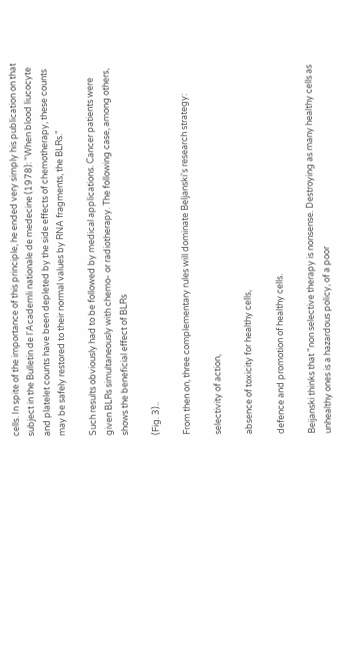cells. In spite of the importance of this principle, he ended very simply his publication on that subject in the Bulletin de l'Academli nationale de medecine (1978): "When blood liucocyte and platelet counts have been depleted by the side effects of chemotherapy, these counts may be safely restored to their normal values by RNA fragments, the BLRs."

Such results obviously had to be followed by medical applications. Cancer patients were given BLRs simultaneously with chemo- or radiotherapy. The following case, among others, shows the beneficial effect of BLRs

(Fig. 3)..

From then on, three complementary rules will dominate Beljanski's research strategy:

selectivity of action,

absence of toxicity for healthy cells,

defence and promotion of healthy cells.

Beijanski thinks that "non selective therapy is nonsense. Destroying as many healthy cells as unhealthy ones is a hazardous policy, of a poor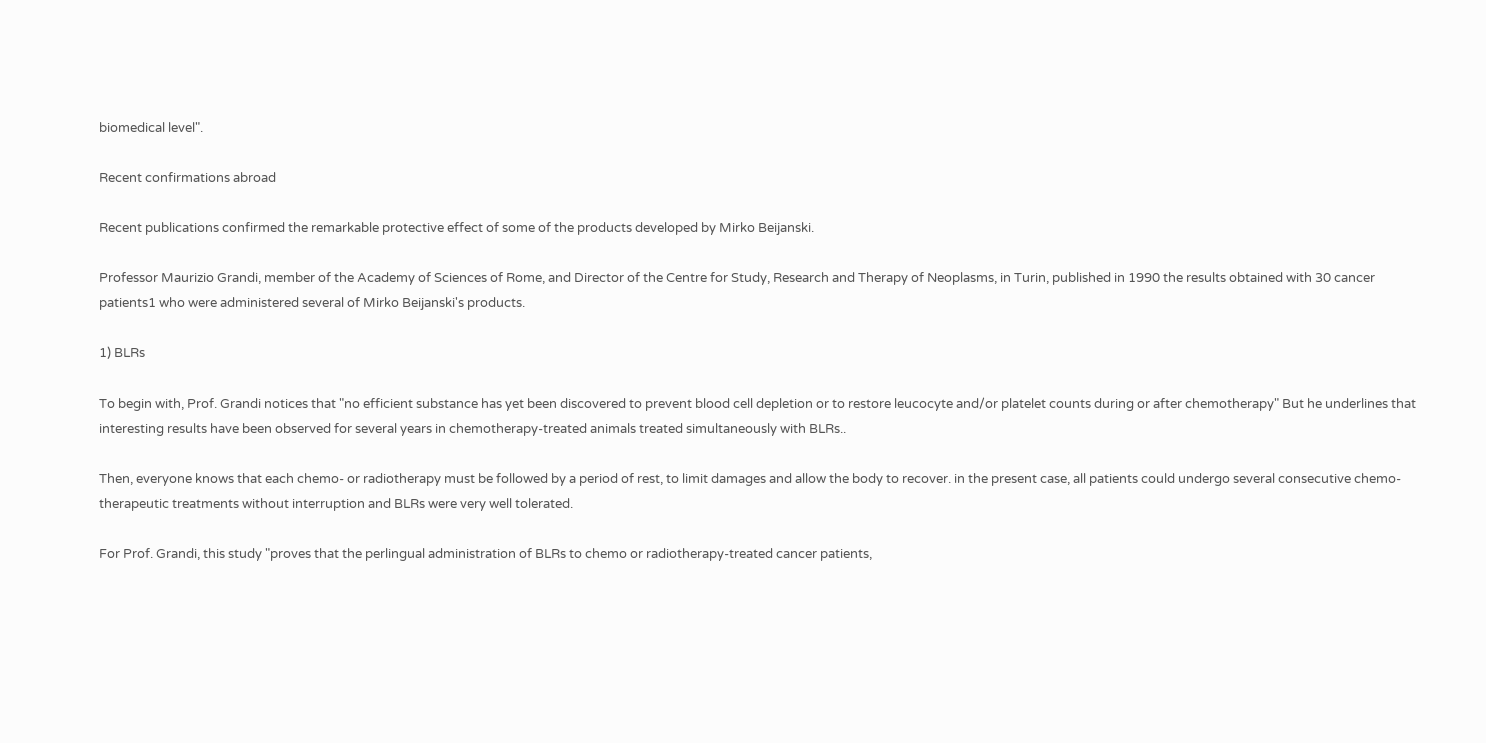biomedical level".

Recent confirmations abroad

Recent publications confirmed the remarkable protective effect of some of the products developed by Mirko Beijanski.

Professor Maurizio Grandi, member of the Academy of Sciences of Rome, and Director of the Centre for Study, Research and Therapy of Neoplasms, in Turin, published in 1990 the results obtained with 30 cancer patients1 who were administered several of Mirko Beijanski's products.

1) BLRs

To begin with, Prof. Grandi notices that "no efficient substance has yet been discovered to prevent blood cell depletion or to restore leucocyte and/or platelet counts during or after chemotherapy" But he underlines that interesting results have been observed for several years in chemotherapy-treated animals treated simultaneously with BLRs..

Then, everyone knows that each chemo- or radiotherapy must be followed by a period of rest, to limit damages and allow the body to recover. in the present case, all patients could undergo several consecutive chemo-therapeutic treatments without interruption and BLRs were very well tolerated.

For Prof. Grandi, this study "proves that the perlingual administration of BLRs to chemo or radiotherapy-treated cancer patients,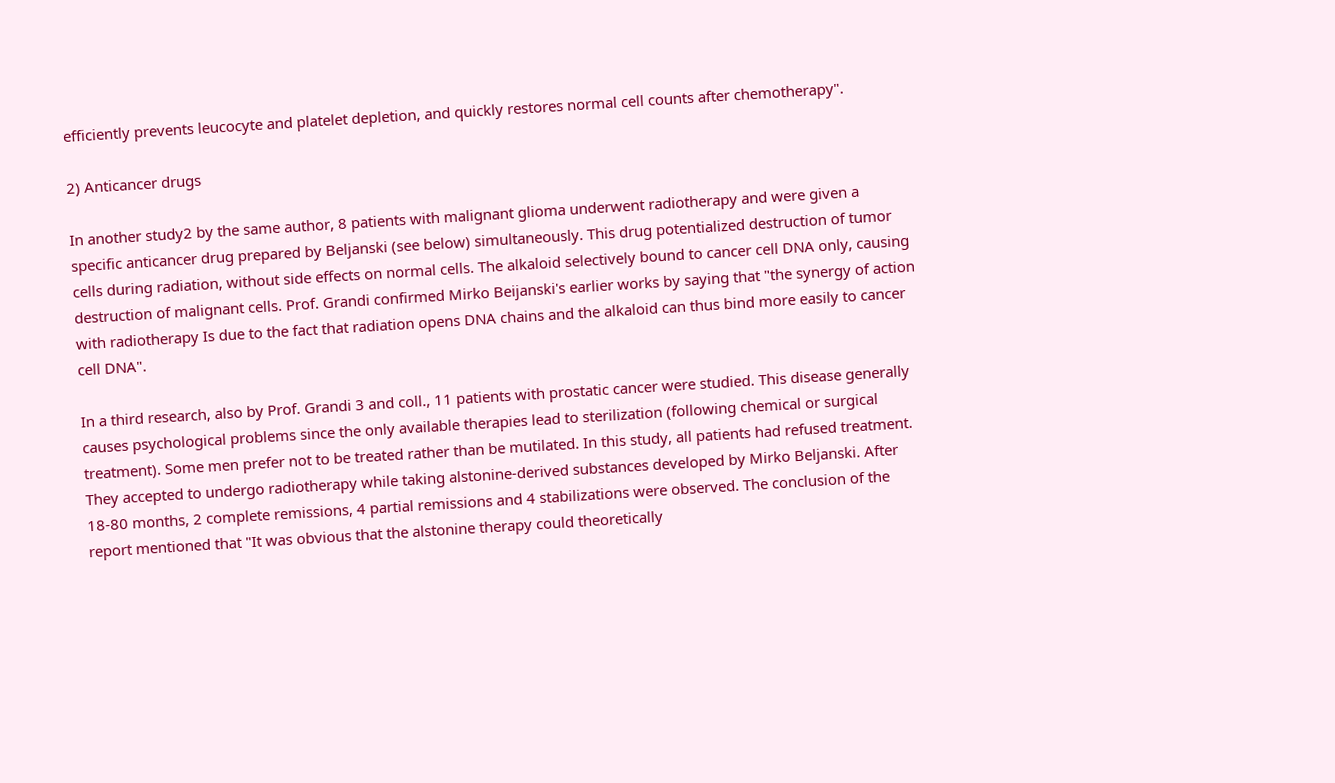efficiently prevents leucocyte and platelet depletion, and quickly restores normal cell counts after chemotherapy".

2) Anticancer drugs

In another study2 by the same author, 8 patients with malignant glioma underwent radiotherapy and were given a specific anticancer drug prepared by Beljanski (see below) simultaneously. This drug potentialized destruction of tumor cells during radiation, without side effects on normal cells. The alkaloid selectively bound to cancer cell DNA only, causing destruction of malignant cells. Prof. Grandi confirmed Mirko Beijanski's earlier works by saying that "the synergy of action with radiotherapy Is due to the fact that radiation opens DNA chains and the alkaloid can thus bind more easily to cancer cell DNA".

In a third research, also by Prof. Grandi 3 and coll., 11 patients with prostatic cancer were studied. This disease generally causes psychological problems since the only available therapies lead to sterilization (following chemical or surgical treatment). Some men prefer not to be treated rather than be mutilated. In this study, all patients had refused treatment. They accepted to undergo radiotherapy while taking alstonine-derived substances developed by Mirko Beljanski. After 18-80 months, 2 complete remissions, 4 partial remissions and 4 stabilizations were observed. The conclusion of the report mentioned that "It was obvious that the alstonine therapy could theoretically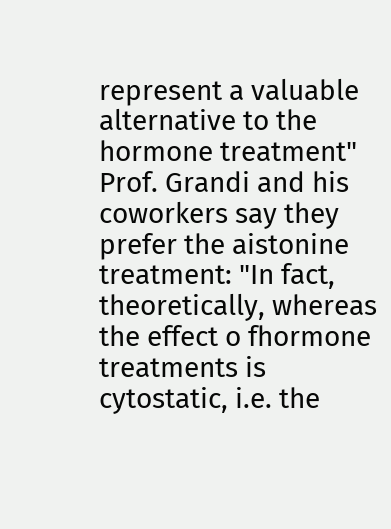represent a valuable alternative to the hormone treatment" Prof. Grandi and his coworkers say they prefer the aistonine treatment: "In fact, theoretically, whereas the effect o fhormone treatments is cytostatic, i.e. the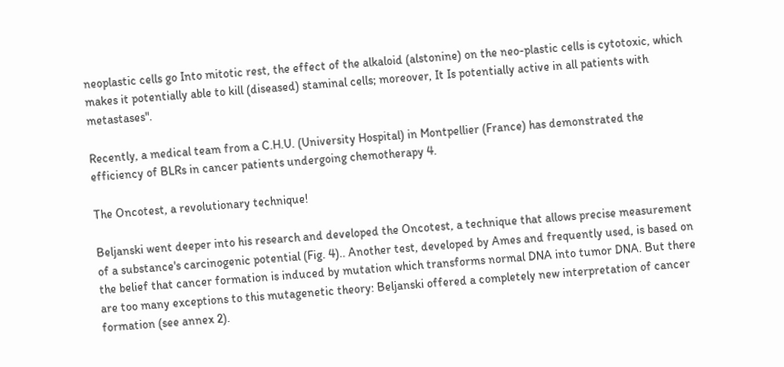neoplastic cells go Into mitotic rest, the effect of the alkaloid (alstonine) on the neo-plastic cells is cytotoxic, which makes it potentially able to kill (diseased) staminal cells; moreover, It Is potentially active in all patients with metastases".

Recently, a medical team from a C.H.U. (University Hospital) in Montpellier (France) has demonstrated the efficiency of BLRs in cancer patients undergoing chemotherapy 4.

The Oncotest, a revolutionary technique!

Beljanski went deeper into his research and developed the Oncotest, a technique that allows precise measurement of a substance's carcinogenic potential (Fig. 4).. Another test, developed by Ames and frequently used, is based on the belief that cancer formation is induced by mutation which transforms normal DNA into tumor DNA. But there are too many exceptions to this mutagenetic theory: Beljanski offered a completely new interpretation of cancer formation (see annex 2).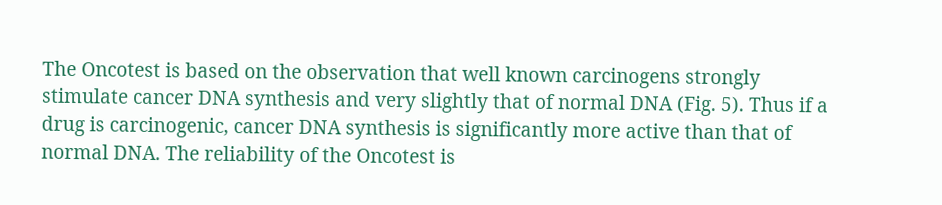The Oncotest is based on the observation that well known carcinogens strongly stimulate cancer DNA synthesis and very slightly that of normal DNA (Fig. 5). Thus if a drug is carcinogenic, cancer DNA synthesis is significantly more active than that of normal DNA. The reliability of the Oncotest is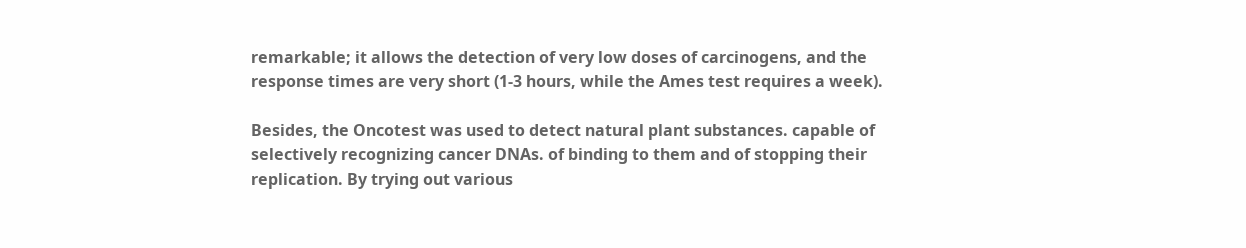remarkable; it allows the detection of very low doses of carcinogens, and the response times are very short (1-3 hours, while the Ames test requires a week).

Besides, the Oncotest was used to detect natural plant substances. capable of selectively recognizing cancer DNAs. of binding to them and of stopping their replication. By trying out various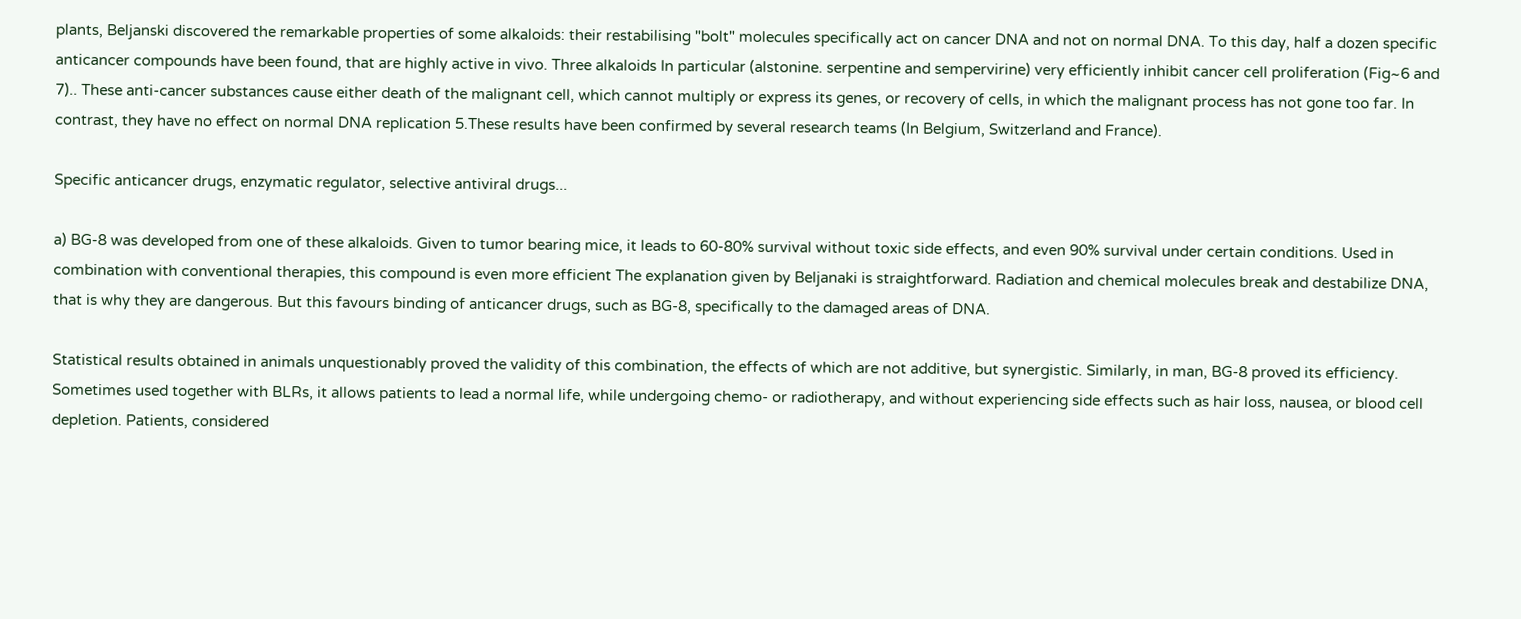plants, Beljanski discovered the remarkable properties of some alkaloids: their restabilising "bolt" molecules specifically act on cancer DNA and not on normal DNA. To this day, half a dozen specific anticancer compounds have been found, that are highly active in vivo. Three alkaloids In particular (alstonine. serpentine and sempervirine) very efficiently inhibit cancer cell proliferation (Fig~6 and 7).. These anti-cancer substances cause either death of the malignant cell, which cannot multiply or express its genes, or recovery of cells, in which the malignant process has not gone too far. In contrast, they have no effect on normal DNA replication 5.These results have been confirmed by several research teams (In Belgium, Switzerland and France).

Specific anticancer drugs, enzymatic regulator, selective antiviral drugs...

a) BG-8 was developed from one of these alkaloids. Given to tumor bearing mice, it leads to 60-80% survival without toxic side effects, and even 90% survival under certain conditions. Used in combination with conventional therapies, this compound is even more efficient The explanation given by Beljanaki is straightforward. Radiation and chemical molecules break and destabilize DNA, that is why they are dangerous. But this favours binding of anticancer drugs, such as BG-8, specifically to the damaged areas of DNA.

Statistical results obtained in animals unquestionably proved the validity of this combination, the effects of which are not additive, but synergistic. Similarly, in man, BG-8 proved its efficiency. Sometimes used together with BLRs, it allows patients to lead a normal life, while undergoing chemo- or radiotherapy, and without experiencing side effects such as hair loss, nausea, or blood cell depletion. Patients, considered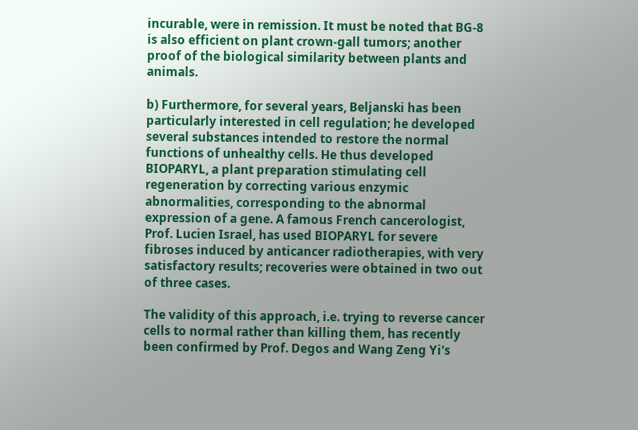incurable, were in remission. It must be noted that BG-8 is also efficient on plant crown-gall tumors; another proof of the biological similarity between plants and animals.

b) Furthermore, for several years, Beljanski has been particularly interested in cell regulation; he developed several substances intended to restore the normal functions of unhealthy cells. He thus developed BIOPARYL, a plant preparation stimulating cell regeneration by correcting various enzymic abnormalities, corresponding to the abnormal expression of a gene. A famous French cancerologist, Prof. Lucien Israel, has used BIOPARYL for severe fibroses induced by anticancer radiotherapies, with very satisfactory results; recoveries were obtained in two out of three cases.

The validity of this approach, i.e. trying to reverse cancer cells to normal rather than killing them, has recently been confirmed by Prof. Degos and Wang Zeng Yi's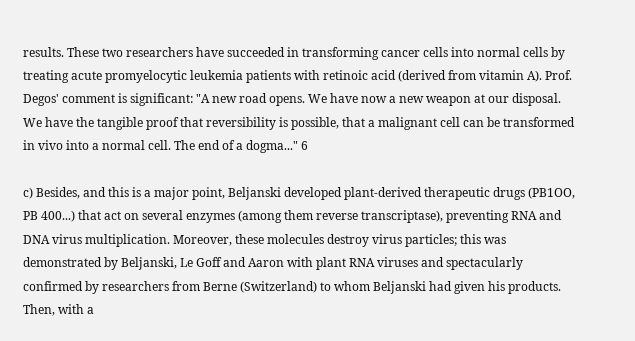results. These two researchers have succeeded in transforming cancer cells into normal cells by treating acute promyelocytic leukemia patients with retinoic acid (derived from vitamin A). Prof. Degos' comment is significant: "A new road opens. We have now a new weapon at our disposal. We have the tangible proof that reversibility is possible, that a malignant cell can be transformed in vivo into a normal cell. The end of a dogma..." 6

c) Besides, and this is a major point, Beljanski developed plant-derived therapeutic drugs (PB1OO, PB 400...) that act on several enzymes (among them reverse transcriptase), preventing RNA and DNA virus multiplication. Moreover, these molecules destroy virus particles; this was demonstrated by Beljanski, Le Goff and Aaron with plant RNA viruses and spectacularly confirmed by researchers from Berne (Switzerland) to whom Beljanski had given his products. Then, with a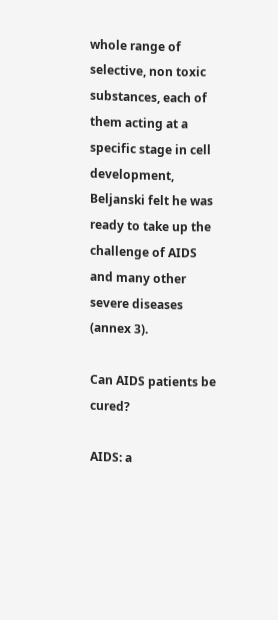whole range of selective, non toxic substances, each of them acting at a specific stage in cell development, Beljanski felt he was ready to take up the challenge of AIDS and many other severe diseases (annex 3).

Can AIDS patients be cured?

AIDS: a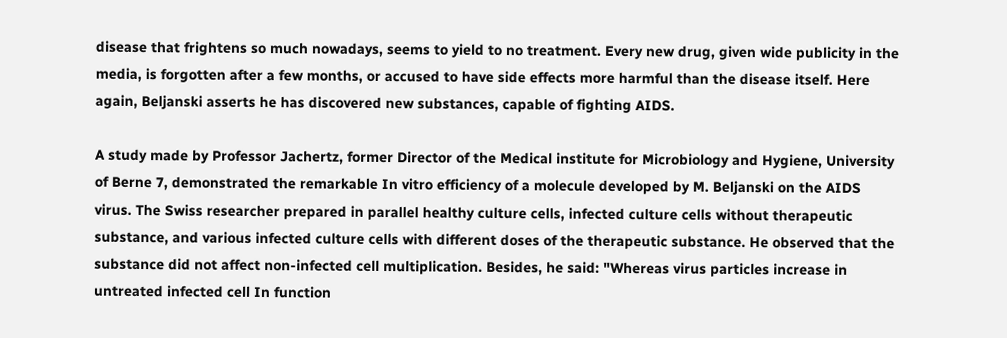disease that frightens so much nowadays, seems to yield to no treatment. Every new drug, given wide publicity in the media, is forgotten after a few months, or accused to have side effects more harmful than the disease itself. Here again, Beljanski asserts he has discovered new substances, capable of fighting AIDS.

A study made by Professor Jachertz, former Director of the Medical institute for Microbiology and Hygiene, University of Berne 7, demonstrated the remarkable In vitro efficiency of a molecule developed by M. Beljanski on the AIDS virus. The Swiss researcher prepared in parallel healthy culture cells, infected culture cells without therapeutic substance, and various infected culture cells with different doses of the therapeutic substance. He observed that the substance did not affect non-infected cell multiplication. Besides, he said: "Whereas virus particles increase in untreated infected cell In function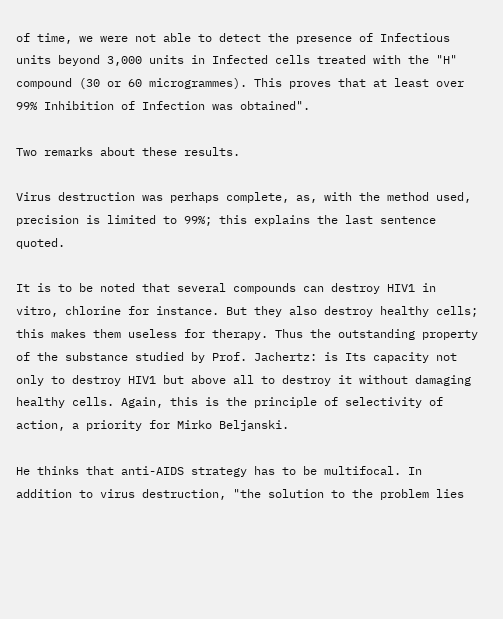of time, we were not able to detect the presence of Infectious units beyond 3,000 units in Infected cells treated with the "H" compound (30 or 60 microgrammes). This proves that at least over 99% Inhibition of Infection was obtained".

Two remarks about these results.

Virus destruction was perhaps complete, as, with the method used, precision is limited to 99%; this explains the last sentence quoted.

It is to be noted that several compounds can destroy HIV1 in vitro, chlorine for instance. But they also destroy healthy cells; this makes them useless for therapy. Thus the outstanding property of the substance studied by Prof. Jachertz: is Its capacity not only to destroy HIV1 but above all to destroy it without damaging healthy cells. Again, this is the principle of selectivity of action, a priority for Mirko Beljanski.

He thinks that anti-AIDS strategy has to be multifocal. In addition to virus destruction, "the solution to the problem lies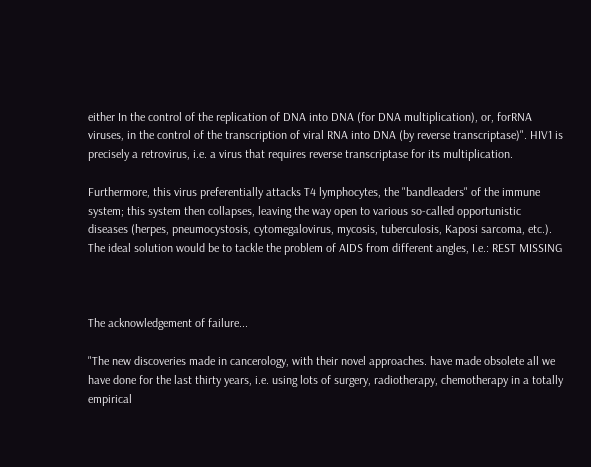either In the control of the replication of DNA into DNA (for DNA multiplication), or, forRNA viruses, in the control of the transcription of viral RNA into DNA (by reverse transcriptase)". HIV1 is precisely a retrovirus, i.e. a virus that requires reverse transcriptase for its multiplication.

Furthermore, this virus preferentially attacks T4 lymphocytes, the "bandleaders" of the immune system; this system then collapses, leaving the way open to various so-called opportunistic diseases (herpes, pneumocystosis, cytomegalovirus, mycosis, tuberculosis, Kaposi sarcoma, etc.). The ideal solution would be to tackle the problem of AIDS from different angles, I.e.: REST MISSING



The acknowledgement of failure...

"The new discoveries made in cancerology, with their novel approaches. have made obsolete all we have done for the last thirty years, i.e. using lots of surgery, radiotherapy, chemotherapy in a totally empirical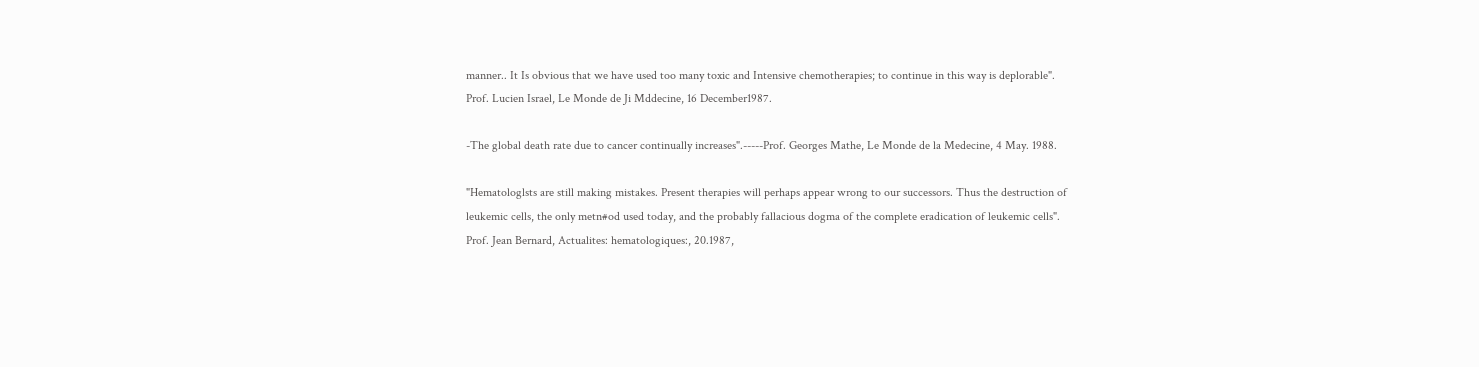manner.. It Is obvious that we have used too many toxic and Intensive chemotherapies; to continue in this way is deplorable". Prof. Lucien Israel, Le Monde de Ji Mddecine, 16 December1987.

-The global death rate due to cancer continually increases".-----Prof. Georges Mathe, Le Monde de la Medecine, 4 May. 1988.

"Hematologlsts are still making mistakes. Present therapies will perhaps appear wrong to our successors. Thus the destruction of leukemic cells, the only metn#od used today, and the probably fallacious dogma of the complete eradication of leukemic cells". Prof. Jean Bernard, Actualites: hematologiques:, 20.1987,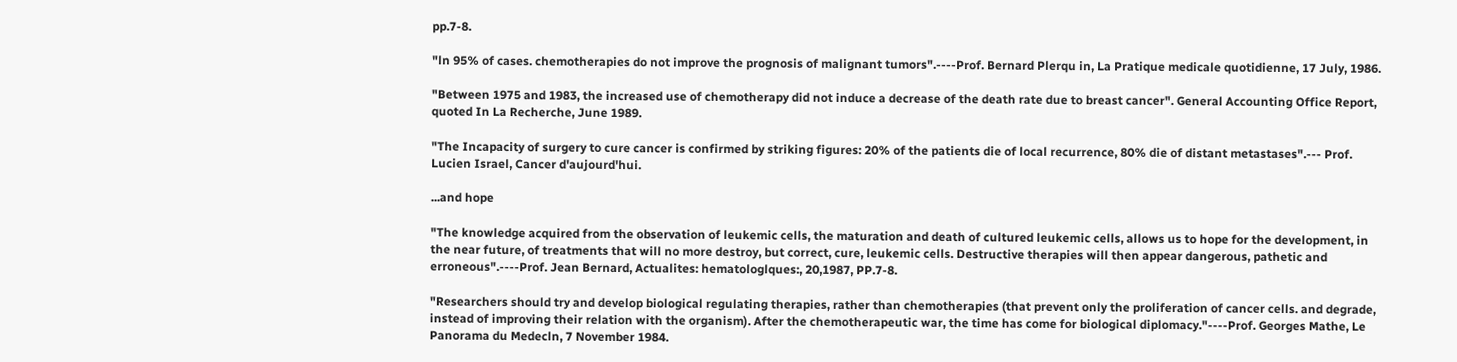pp.7-8.

"ln 95% of cases. chemotherapies do not improve the prognosis of malignant tumors".----Prof. Bernard Plerqu in, La Pratique medicale quotidienne, 17 July, 1986.

"Between 1975 and 1983, the increased use of chemotherapy did not induce a decrease of the death rate due to breast cancer". General Accounting Office Report, quoted In La Recherche, June 1989.

"The Incapacity of surgery to cure cancer is confirmed by striking figures: 20% of the patients die of local recurrence, 80% die of distant metastases".--- Prof. Lucien Israel, Cancer d'aujourd'hui.

...and hope

"The knowledge acquired from the observation of leukemic cells, the maturation and death of cultured leukemic cells, allows us to hope for the development, in the near future, of treatments that will no more destroy, but correct, cure, leukemic cells. Destructive therapies will then appear dangerous, pathetic and erroneous".----Prof. Jean Bernard, Actualites: hematologlques:, 20,1987, PP.7-8.

"Researchers should try and develop biological regulating therapies, rather than chemotherapies (that prevent only the proliferation of cancer cells. and degrade, instead of improving their relation with the organism). After the chemotherapeutic war, the time has come for biological diplomacy."----Prof. Georges Mathe, Le Panorama du Medecln, 7 November 1984.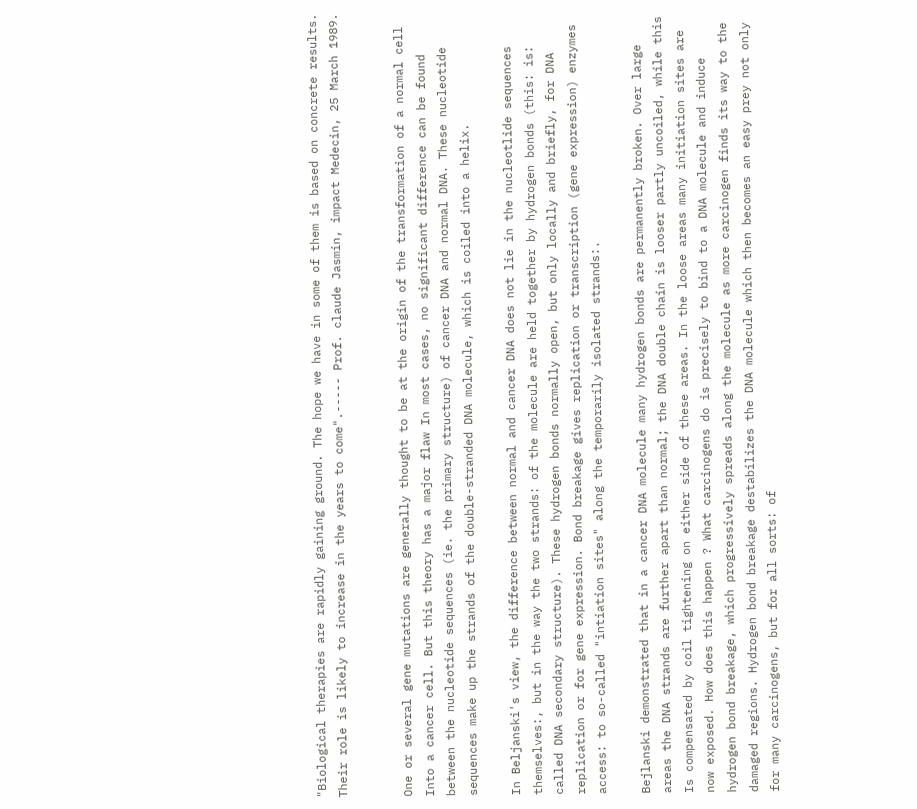"Biological therapies are rapidly gaining ground. The hope we have in some of them is based on concrete results. Their role is likely to increase in the years to come".----- Prof. claude Jasmin, impact Medecin, 25 March 1989.


One or several gene mutations are generally thought to be at the origin of the transformation of a normal cell Into a cancer cell. But this theory has a major flaw In most cases, no significant difference can be found between the nucleotide sequences (ie. the primary structure) of cancer DNA and normal DNA. These nucleotide sequences make up the strands of the double-stranded DNA molecule, which is coiled into a helix.

In Beljanski's view, the difference between normal and cancer DNA does not lie in the nucleotlide sequences themselves:, but in the way the two strands: of the molecule are held together by hydrogen bonds (this: is: called DNA secondary structure). These hydrogen bonds normally open, but only locally and briefly, for DNA replication or for gene expression. Bond breakage gives replication or transcription (gene expression) enzymes access: to so-called "intiation sites" along the temporarily isolated strands:.

Bejlanski demonstrated that in a cancer DNA molecule many hydrogen bonds are permanently broken. Over large areas the DNA strands are further apart than normal; the DNA double chain is looser partly uncoiled, while this Is compensated by coil tightening on either side of these areas. In the loose areas many initiation sites are now exposed. How does this happen ? What carcinogens do is precisely to bind to a DNA molecule and induce hydrogen bond breakage, which progressively spreads along the molecule as more carcinogen finds its way to the damaged regions. Hydrogen bond breakage destabilizes the DNA molecule which then becomes an easy prey not only for many carcinogens, but for all sorts: of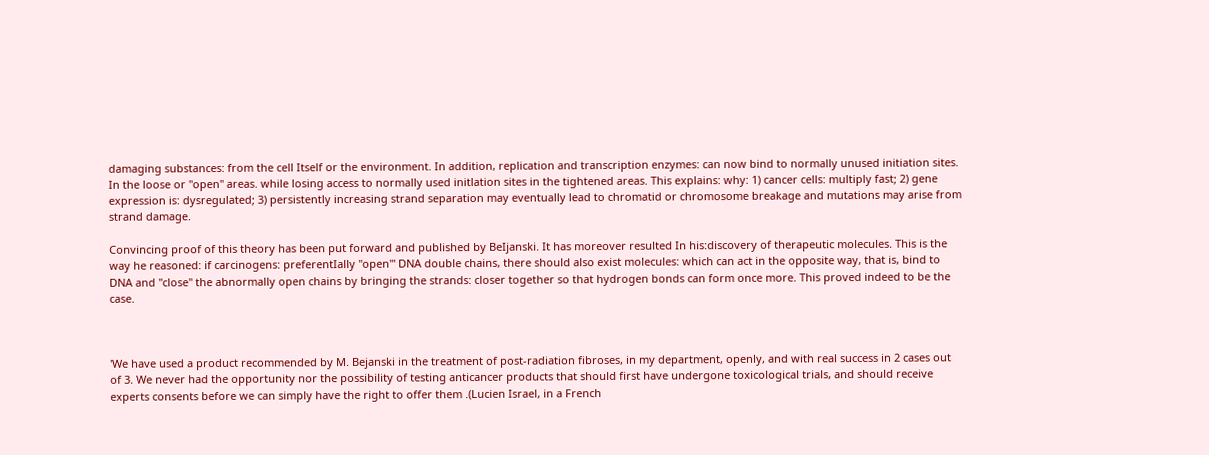damaging substances: from the cell Itself or the environment. In addition, replication and transcription enzymes: can now bind to normally unused initiation sites. In the loose or "open" areas. while losing access to normally used initlation sites in the tightened areas. This explains: why: 1) cancer cells: multiply fast; 2) gene expression is: dysregulated; 3) persistently increasing strand separation may eventually lead to chromatid or chromosome breakage and mutations may arise from strand damage.

Convincing proof of this theory has been put forward and published by BeIjanski. It has moreover resulted In his:discovery of therapeutic molecules. This is the way he reasoned: if carcinogens: preferentIally "open'" DNA double chains, there should also exist molecules: which can act in the opposite way, that is, bind to DNA and "close" the abnormally open chains by bringing the strands: closer together so that hydrogen bonds can form once more. This proved indeed to be the case.



'We have used a product recommended by M. Bejanski in the treatment of post-radiation fibroses, in my department, openly, and with real success in 2 cases out of 3. We never had the opportunity nor the possibility of testing anticancer products that should first have undergone toxicological trials, and should receive experts consents before we can simply have the right to offer them .(Lucien Israel, in a French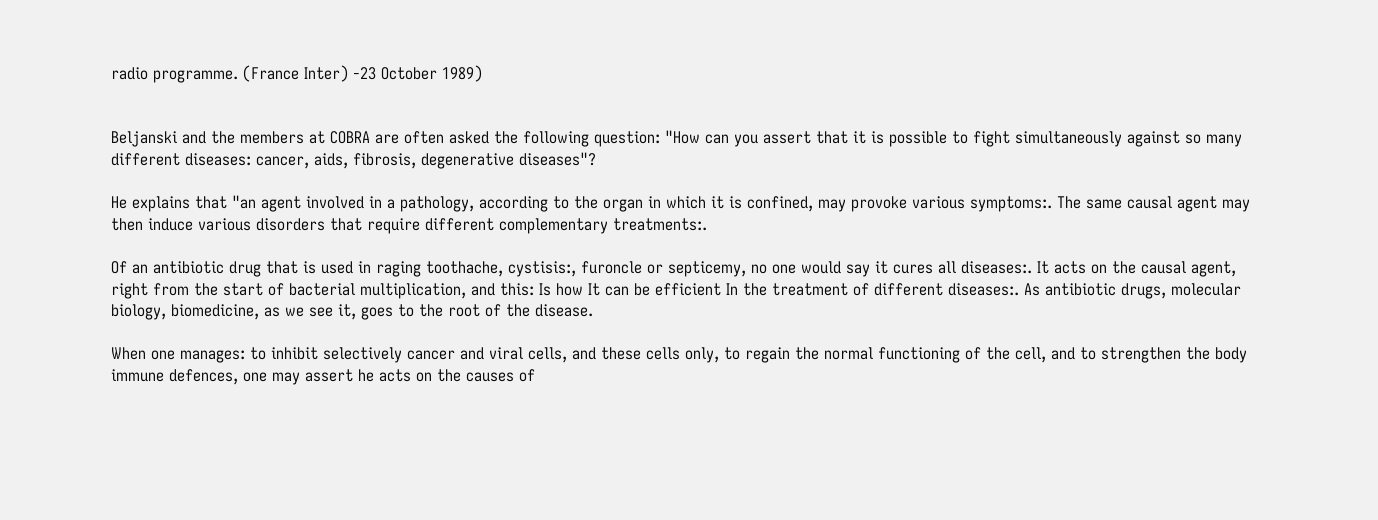radio programme. (France Inter) -23 October 1989)


Beljanski and the members at COBRA are often asked the following question: "How can you assert that it is possible to fight simultaneously against so many different diseases: cancer, aids, fibrosis, degenerative diseases"?

He explains that "an agent involved in a pathology, according to the organ in which it is confined, may provoke various symptoms:. The same causal agent may then induce various disorders that require different complementary treatments:.

Of an antibiotic drug that is used in raging toothache, cystisis:, furoncle or septicemy, no one would say it cures all diseases:. It acts on the causal agent, right from the start of bacterial multiplication, and this: Is how It can be efficient In the treatment of different diseases:. As antibiotic drugs, molecular biology, biomedicine, as we see it, goes to the root of the disease.

When one manages: to inhibit selectively cancer and viral cells, and these cells only, to regain the normal functioning of the cell, and to strengthen the body immune defences, one may assert he acts on the causes of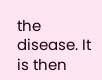the disease. It is then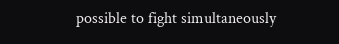possible to fight simultaneously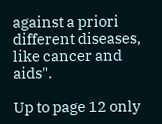against a priori different diseases, like cancer and aids".

Up to page 12 only